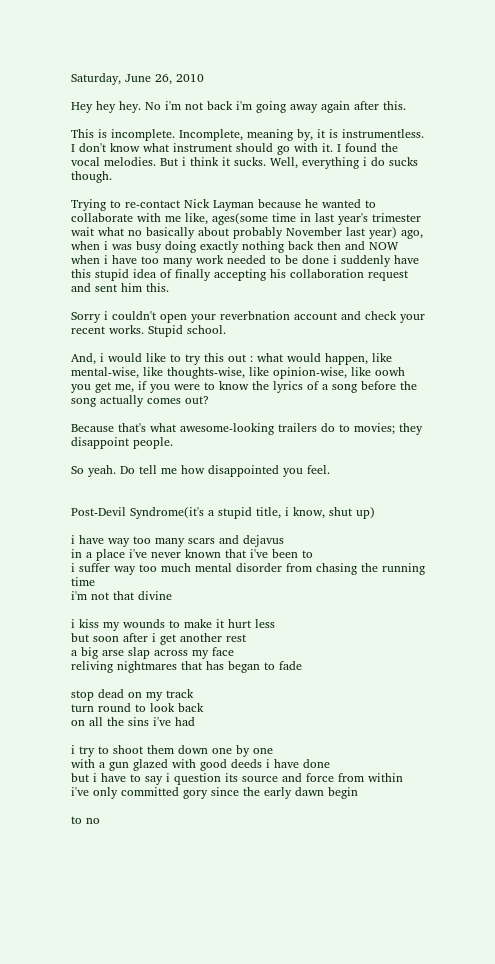Saturday, June 26, 2010

Hey hey hey. No i'm not back i'm going away again after this.

This is incomplete. Incomplete, meaning by, it is instrumentless. I don't know what instrument should go with it. I found the vocal melodies. But i think it sucks. Well, everything i do sucks though.

Trying to re-contact Nick Layman because he wanted to collaborate with me like, ages(some time in last year's trimester wait what no basically about probably November last year) ago, when i was busy doing exactly nothing back then and NOW when i have too many work needed to be done i suddenly have this stupid idea of finally accepting his collaboration request and sent him this.

Sorry i couldn't open your reverbnation account and check your recent works. Stupid school.

And, i would like to try this out : what would happen, like mental-wise, like thoughts-wise, like opinion-wise, like oowh you get me, if you were to know the lyrics of a song before the song actually comes out?

Because that's what awesome-looking trailers do to movies; they disappoint people.

So yeah. Do tell me how disappointed you feel.


Post-Devil Syndrome(it's a stupid title, i know, shut up)

i have way too many scars and dejavus
in a place i've never known that i've been to
i suffer way too much mental disorder from chasing the running time
i'm not that divine

i kiss my wounds to make it hurt less
but soon after i get another rest
a big arse slap across my face
reliving nightmares that has began to fade

stop dead on my track
turn round to look back
on all the sins i've had

i try to shoot them down one by one
with a gun glazed with good deeds i have done
but i have to say i question its source and force from within
i've only committed gory since the early dawn begin

to no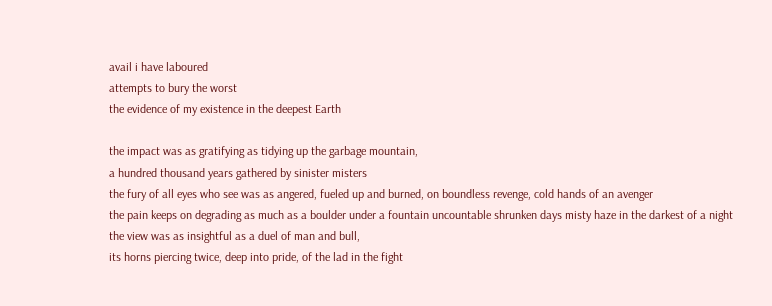avail i have laboured
attempts to bury the worst
the evidence of my existence in the deepest Earth

the impact was as gratifying as tidying up the garbage mountain,
a hundred thousand years gathered by sinister misters
the fury of all eyes who see was as angered, fueled up and burned, on boundless revenge, cold hands of an avenger
the pain keeps on degrading as much as a boulder under a fountain uncountable shrunken days misty haze in the darkest of a night
the view was as insightful as a duel of man and bull,
its horns piercing twice, deep into pride, of the lad in the fight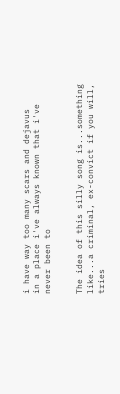i have way too many scars and dejavus
in a place i've always known that i've never been to


The idea of this silly song is...something like...a criminal, ex-convict if you will, tries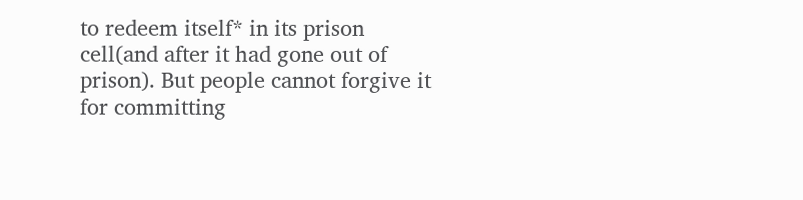to redeem itself* in its prison cell(and after it had gone out of prison). But people cannot forgive it for committing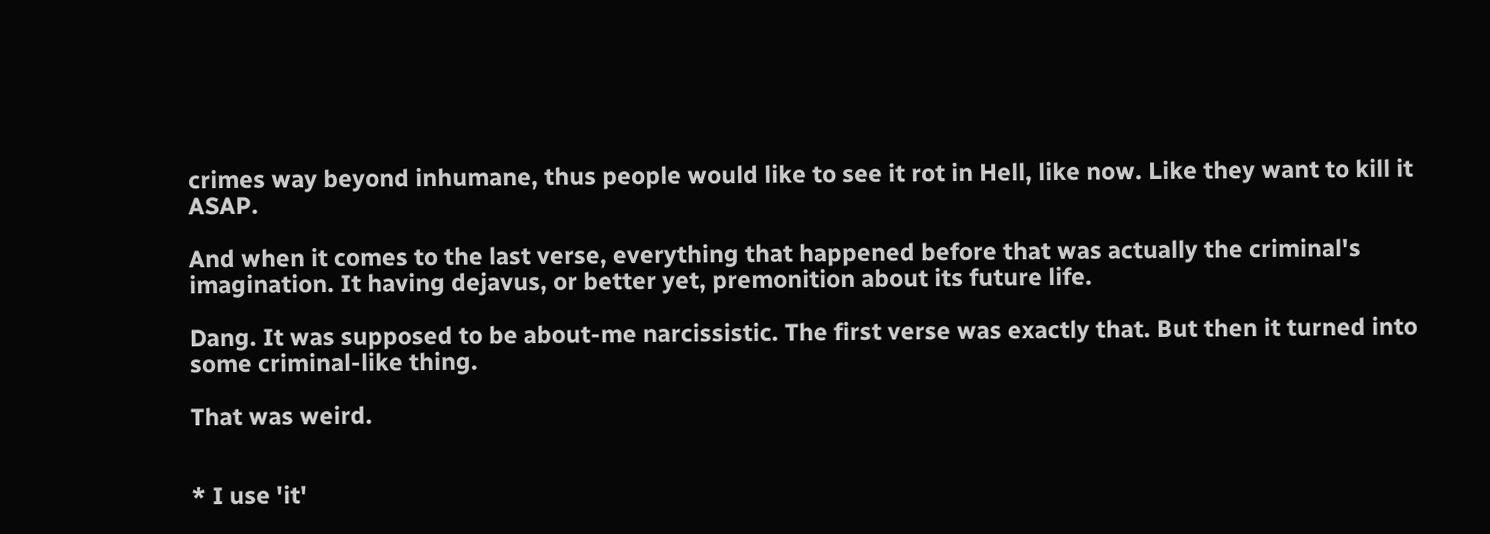crimes way beyond inhumane, thus people would like to see it rot in Hell, like now. Like they want to kill it ASAP.

And when it comes to the last verse, everything that happened before that was actually the criminal's imagination. It having dejavus, or better yet, premonition about its future life.

Dang. It was supposed to be about-me narcissistic. The first verse was exactly that. But then it turned into some criminal-like thing.

That was weird.


* I use 'it'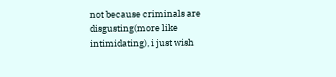not because criminals are disgusting(more like intimidating), i just wish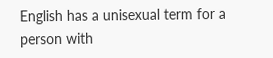English has a unisexual term for a person with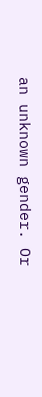an unknown gender. Or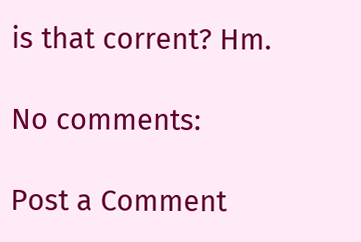is that corrent? Hm.

No comments:

Post a Comment